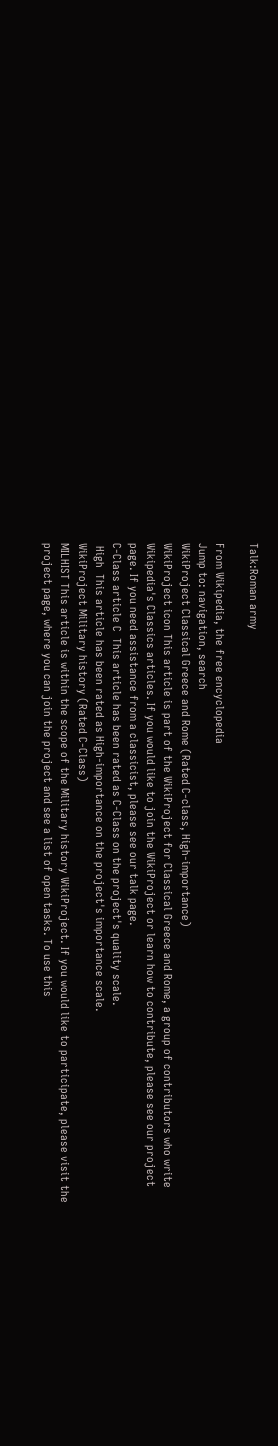Talk:Roman army

From Wikipedia, the free encyclopedia
Jump to: navigation, search
WikiProject Classical Greece and Rome (Rated C-class, High-importance)
WikiProject icon This article is part of the WikiProject for Classical Greece and Rome, a group of contributors who write Wikipedia's Classics articles. If you would like to join the WikiProject or learn how to contribute, please see our project page. If you need assistance from a classicist, please see our talk page.
C-Class article C  This article has been rated as C-Class on the project's quality scale.
 High  This article has been rated as High-importance on the project's importance scale.
WikiProject Military history (Rated C-Class)
MILHIST This article is within the scope of the Military history WikiProject. If you would like to participate, please visit the project page, where you can join the project and see a list of open tasks. To use this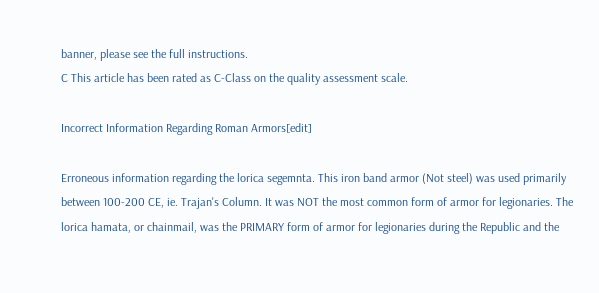banner, please see the full instructions.
C This article has been rated as C-Class on the quality assessment scale.

Incorrect Information Regarding Roman Armors[edit]

Erroneous information regarding the lorica segemnta. This iron band armor (Not steel) was used primarily between 100-200 CE, ie. Trajan's Column. It was NOT the most common form of armor for legionaries. The lorica hamata, or chainmail, was the PRIMARY form of armor for legionaries during the Republic and the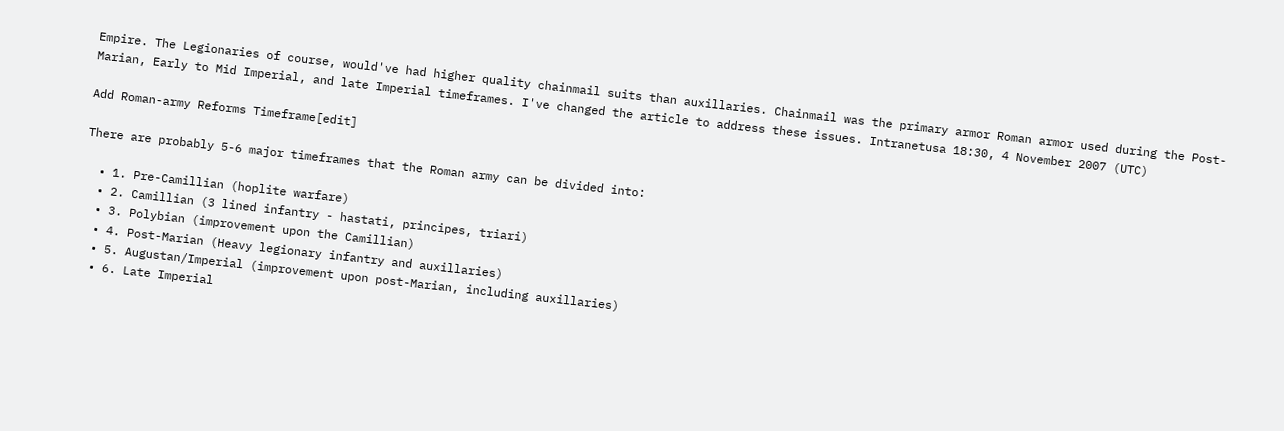Empire. The Legionaries of course, would've had higher quality chainmail suits than auxillaries. Chainmail was the primary armor Roman armor used during the Post-Marian, Early to Mid Imperial, and late Imperial timeframes. I've changed the article to address these issues. Intranetusa 18:30, 4 November 2007 (UTC)

Add Roman-army Reforms Timeframe[edit]

There are probably 5-6 major timeframes that the Roman army can be divided into:

  • 1. Pre-Camillian (hoplite warfare)
  • 2. Camillian (3 lined infantry - hastati, principes, triari)
  • 3. Polybian (improvement upon the Camillian)
  • 4. Post-Marian (Heavy legionary infantry and auxillaries)
  • 5. Augustan/Imperial (improvement upon post-Marian, including auxillaries)
  • 6. Late Imperial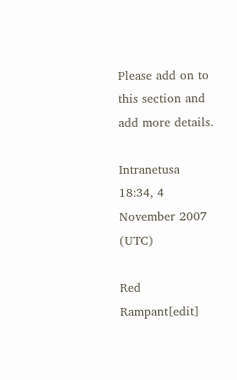Please add on to this section and add more details.

Intranetusa 18:34, 4 November 2007 (UTC)

Red Rampant[edit]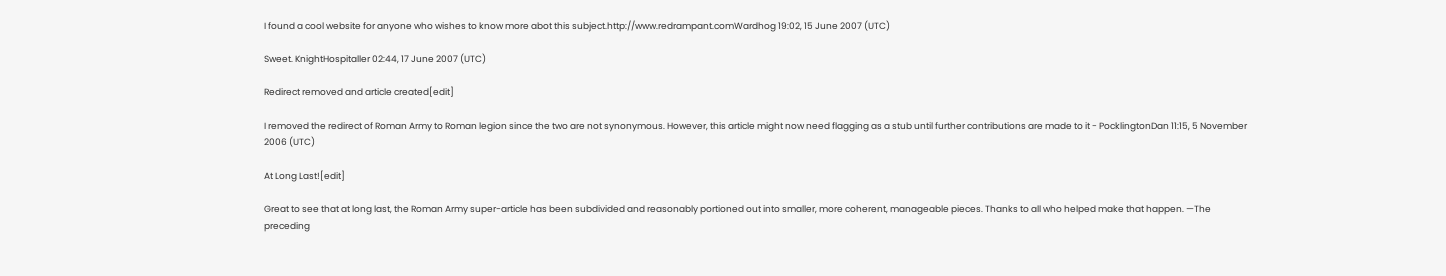I found a cool website for anyone who wishes to know more abot this subject.http://www.redrampant.comWardhog 19:02, 15 June 2007 (UTC)

Sweet. KnightHospitaller 02:44, 17 June 2007 (UTC)

Redirect removed and article created[edit]

I removed the redirect of Roman Army to Roman legion since the two are not synonymous. However, this article might now need flagging as a stub until further contributions are made to it - PocklingtonDan 11:15, 5 November 2006 (UTC)

At Long Last![edit]

Great to see that at long last, the Roman Army super-article has been subdivided and reasonably portioned out into smaller, more coherent, manageable pieces. Thanks to all who helped make that happen. —The preceding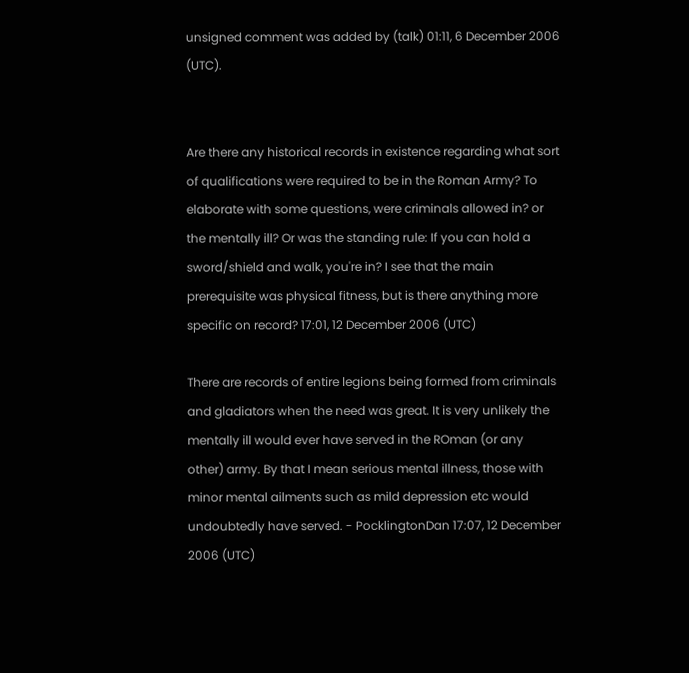unsigned comment was added by (talk) 01:11, 6 December 2006 (UTC).


Are there any historical records in existence regarding what sort of qualifications were required to be in the Roman Army? To elaborate with some questions, were criminals allowed in? or the mentally ill? Or was the standing rule: If you can hold a sword/shield and walk, you're in? I see that the main prerequisite was physical fitness, but is there anything more specific on record? 17:01, 12 December 2006 (UTC)

There are records of entire legions being formed from criminals and gladiators when the need was great. It is very unlikely the mentally ill would ever have served in the ROman (or any other) army. By that I mean serious mental illness, those with minor mental ailments such as mild depression etc would undoubtedly have served. - PocklingtonDan 17:07, 12 December 2006 (UTC)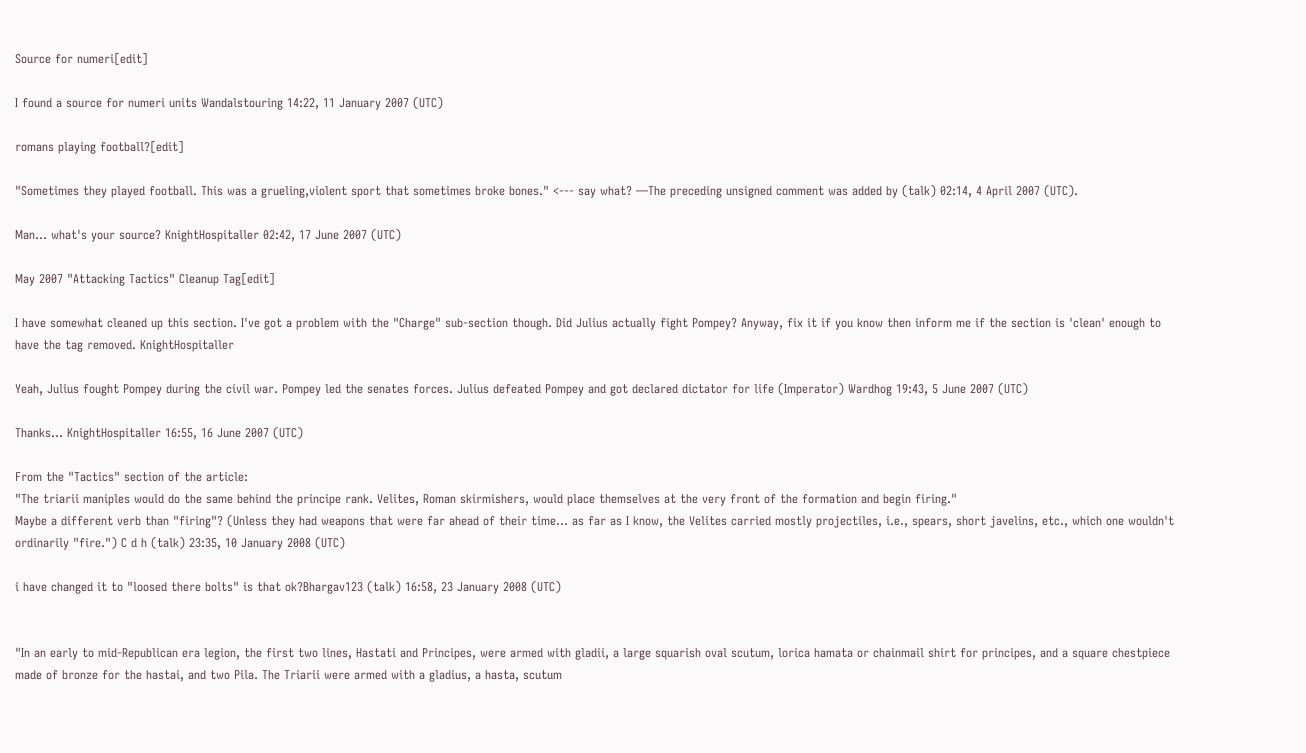Source for numeri[edit]

I found a source for numeri units Wandalstouring 14:22, 11 January 2007 (UTC)

romans playing football?[edit]

"Sometimes they played football. This was a grueling,violent sport that sometimes broke bones." <--- say what? —The preceding unsigned comment was added by (talk) 02:14, 4 April 2007 (UTC).

Man... what's your source? KnightHospitaller 02:42, 17 June 2007 (UTC)

May 2007 "Attacking Tactics" Cleanup Tag[edit]

I have somewhat cleaned up this section. I've got a problem with the "Charge" sub-section though. Did Julius actually fight Pompey? Anyway, fix it if you know then inform me if the section is 'clean' enough to have the tag removed. KnightHospitaller

Yeah, Julius fought Pompey during the civil war. Pompey led the senates forces. Julius defeated Pompey and got declared dictator for life (Imperator) Wardhog 19:43, 5 June 2007 (UTC)

Thanks... KnightHospitaller 16:55, 16 June 2007 (UTC)

From the "Tactics" section of the article:
"The triarii maniples would do the same behind the principe rank. Velites, Roman skirmishers, would place themselves at the very front of the formation and begin firing."
Maybe a different verb than "firing"? (Unless they had weapons that were far ahead of their time... as far as I know, the Velites carried mostly projectiles, i.e., spears, short javelins, etc., which one wouldn't ordinarily "fire.") C d h (talk) 23:35, 10 January 2008 (UTC)

i have changed it to "loosed there bolts" is that ok?Bhargav123 (talk) 16:58, 23 January 2008 (UTC)


"In an early to mid-Republican era legion, the first two lines, Hastati and Principes, were armed with gladii, a large squarish oval scutum, lorica hamata or chainmail shirt for principes, and a square chestpiece made of bronze for the hastai, and two Pila. The Triarii were armed with a gladius, a hasta, scutum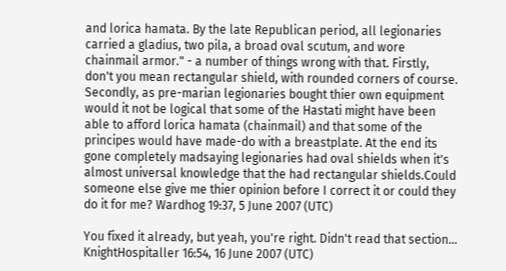and lorica hamata. By the late Republican period, all legionaries carried a gladius, two pila, a broad oval scutum, and wore chainmail armor." - a number of things wrong with that. Firstly, don't you mean rectangular shield, with rounded corners of course. Secondly, as pre-marian legionaries bought thier own equipment would it not be logical that some of the Hastati might have been able to afford lorica hamata (chainmail) and that some of the principes would have made-do with a breastplate. At the end its gone completely madsaying legionaries had oval shields when it's almost universal knowledge that the had rectangular shields.Could someone else give me thier opinion before I correct it or could they do it for me? Wardhog 19:37, 5 June 2007 (UTC)

You fixed it already, but yeah, you're right. Didn't read that section... KnightHospitaller 16:54, 16 June 2007 (UTC)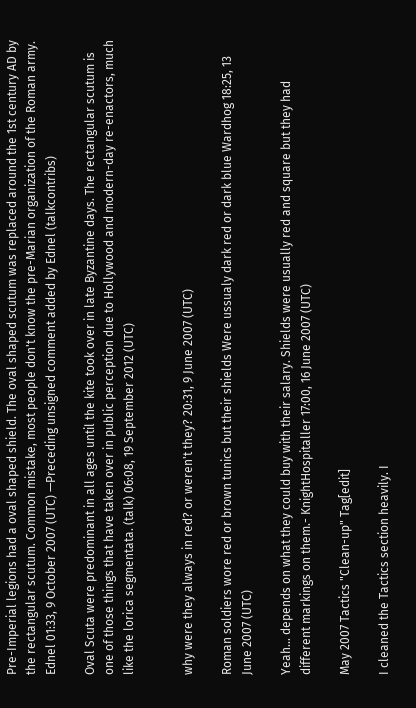Pre-Imperial legions had a oval shaped shield. The oval shaped scutum was replaced around the 1st century AD by the rectangular scutum. Common mistake, most people don't know the pre-Marian organization of the Roman army. Ednel 01:33, 9 October 2007 (UTC) —Preceding unsigned comment added by Ednel (talkcontribs)

Oval Scuta were predominant in all ages until the kite took over in late Byzantine days. The rectangular scutum is one of those things that have taken over in public perception due to Hollywood and modern-day re-enactors, much like the lorica segmentata. (talk) 06:08, 19 September 2012 (UTC)


why were they always in red? or weren't they? 20:31, 9 June 2007 (UTC)

Roman soldiers wore red or brown tunics but their shields Were ussualy dark red or dark blue Wardhog 18:25, 13 June 2007 (UTC)

Yeah... depends on what they could buy with their salary. Shields were usually red and square but they had different markings on them.- KnightHospitaller 17:00, 16 June 2007 (UTC)

May 2007 Tactics "Clean-up" Tag[edit]

I cleaned the Tactics section heavily. I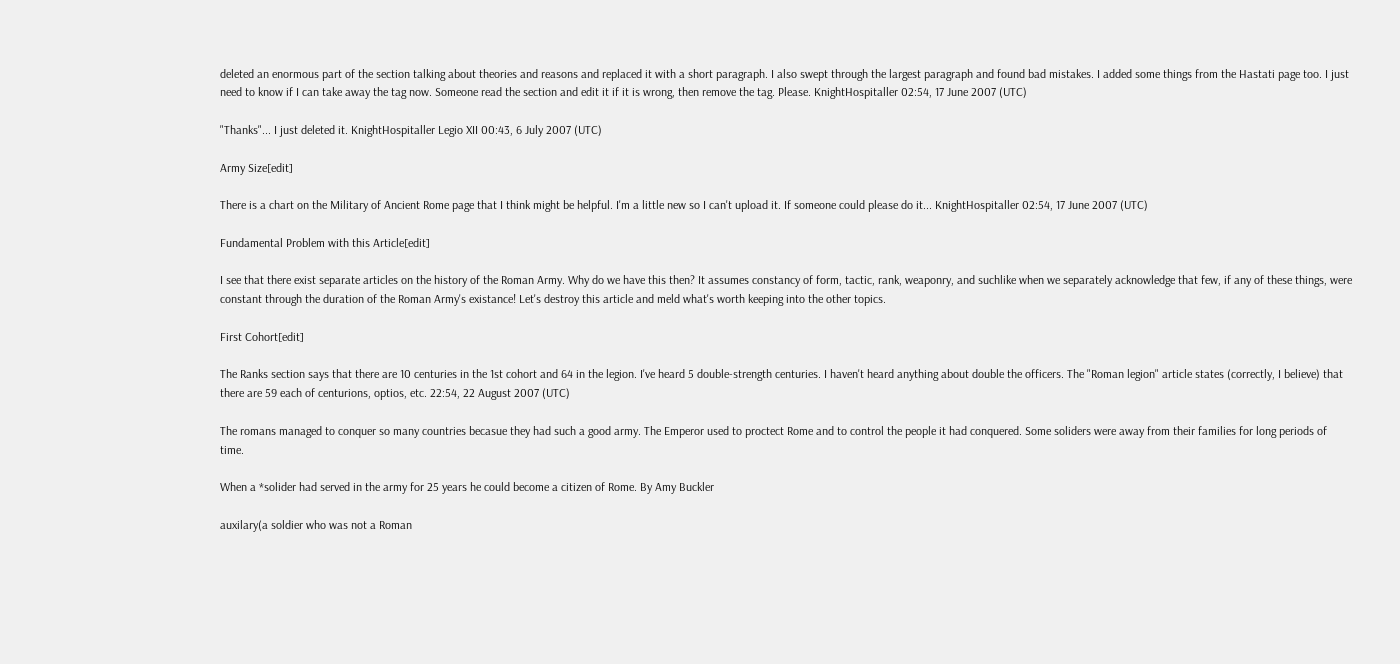deleted an enormous part of the section talking about theories and reasons and replaced it with a short paragraph. I also swept through the largest paragraph and found bad mistakes. I added some things from the Hastati page too. I just need to know if I can take away the tag now. Someone read the section and edit it if it is wrong, then remove the tag. Please. KnightHospitaller 02:54, 17 June 2007 (UTC)

"Thanks"... I just deleted it. KnightHospitaller Legio XII 00:43, 6 July 2007 (UTC)

Army Size[edit]

There is a chart on the Military of Ancient Rome page that I think might be helpful. I'm a little new so I can't upload it. If someone could please do it... KnightHospitaller 02:54, 17 June 2007 (UTC)

Fundamental Problem with this Article[edit]

I see that there exist separate articles on the history of the Roman Army. Why do we have this then? It assumes constancy of form, tactic, rank, weaponry, and suchlike when we separately acknowledge that few, if any of these things, were constant through the duration of the Roman Army's existance! Let's destroy this article and meld what's worth keeping into the other topics.

First Cohort[edit]

The Ranks section says that there are 10 centuries in the 1st cohort and 64 in the legion. I've heard 5 double-strength centuries. I haven't heard anything about double the officers. The "Roman legion" article states (correctly, I believe) that there are 59 each of centurions, optios, etc. 22:54, 22 August 2007 (UTC)

The romans managed to conquer so many countries becasue they had such a good army. The Emperor used to proctect Rome and to control the people it had conquered. Some soliders were away from their families for long periods of time.

When a *solider had served in the army for 25 years he could become a citizen of Rome. By Amy Buckler

auxilary(a soldier who was not a Roman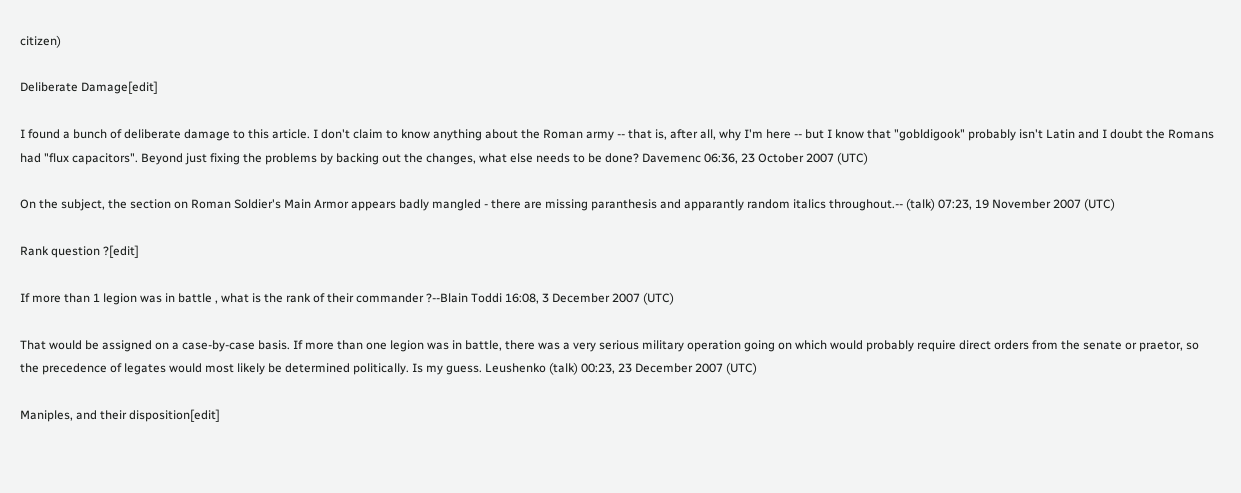citizen)

Deliberate Damage[edit]

I found a bunch of deliberate damage to this article. I don't claim to know anything about the Roman army -- that is, after all, why I'm here -- but I know that "gobldigook" probably isn't Latin and I doubt the Romans had "flux capacitors". Beyond just fixing the problems by backing out the changes, what else needs to be done? Davemenc 06:36, 23 October 2007 (UTC)

On the subject, the section on Roman Soldier's Main Armor appears badly mangled - there are missing paranthesis and apparantly random italics throughout.-- (talk) 07:23, 19 November 2007 (UTC)

Rank question ?[edit]

If more than 1 legion was in battle , what is the rank of their commander ?--Blain Toddi 16:08, 3 December 2007 (UTC)

That would be assigned on a case-by-case basis. If more than one legion was in battle, there was a very serious military operation going on which would probably require direct orders from the senate or praetor, so the precedence of legates would most likely be determined politically. Is my guess. Leushenko (talk) 00:23, 23 December 2007 (UTC)

Maniples, and their disposition[edit]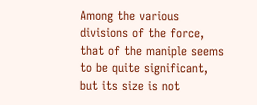Among the various divisions of the force, that of the maniple seems to be quite significant, but its size is not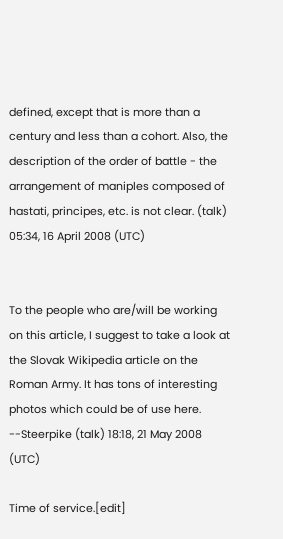defined, except that is more than a century and less than a cohort. Also, the description of the order of battle - the arrangement of maniples composed of hastati, principes, etc. is not clear. (talk) 05:34, 16 April 2008 (UTC)


To the people who are/will be working on this article, I suggest to take a look at the Slovak Wikipedia article on the Roman Army. It has tons of interesting photos which could be of use here. --Steerpike (talk) 18:18, 21 May 2008 (UTC)

Time of service.[edit]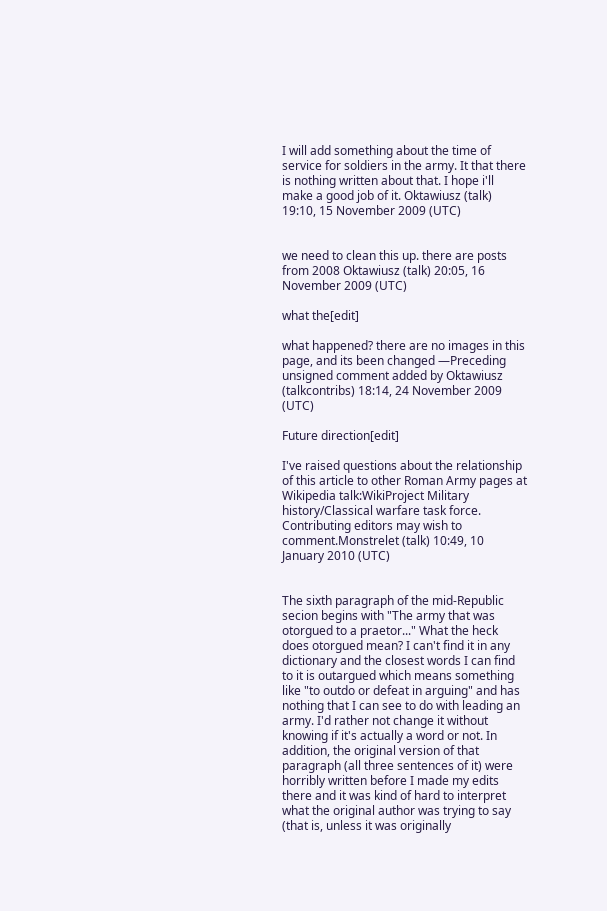I will add something about the time of service for soldiers in the army. It that there is nothing written about that. I hope i'll make a good job of it. Oktawiusz (talk) 19:10, 15 November 2009 (UTC)


we need to clean this up. there are posts from 2008 Oktawiusz (talk) 20:05, 16 November 2009 (UTC)

what the[edit]

what happened? there are no images in this page, and its been changed —Preceding unsigned comment added by Oktawiusz (talkcontribs) 18:14, 24 November 2009 (UTC)

Future direction[edit]

I've raised questions about the relationship of this article to other Roman Army pages at Wikipedia talk:WikiProject Military history/Classical warfare task force. Contributing editors may wish to comment.Monstrelet (talk) 10:49, 10 January 2010 (UTC)


The sixth paragraph of the mid-Republic secion begins with "The army that was otorgued to a praetor..." What the heck does otorgued mean? I can't find it in any dictionary and the closest words I can find to it is outargued which means something like "to outdo or defeat in arguing" and has nothing that I can see to do with leading an army. I'd rather not change it without knowing if it's actually a word or not. In addition, the original version of that paragraph (all three sentences of it) were horribly written before I made my edits there and it was kind of hard to interpret what the original author was trying to say (that is, unless it was originally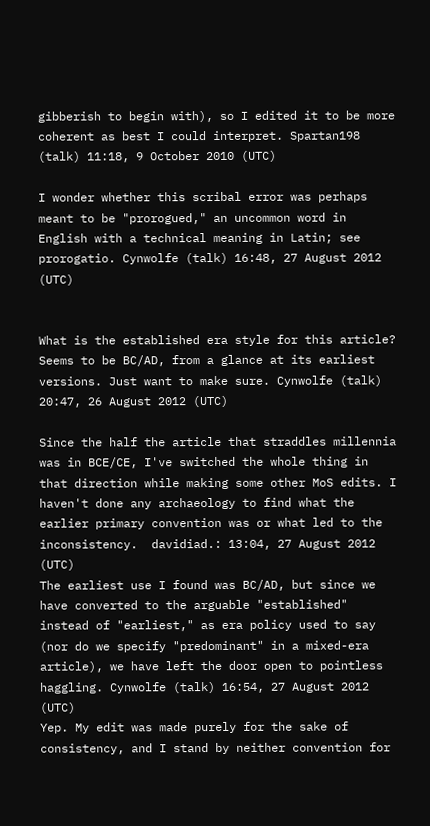gibberish to begin with), so I edited it to be more coherent as best I could interpret. Spartan198 (talk) 11:18, 9 October 2010 (UTC)

I wonder whether this scribal error was perhaps meant to be "prorogued," an uncommon word in English with a technical meaning in Latin; see prorogatio. Cynwolfe (talk) 16:48, 27 August 2012 (UTC)


What is the established era style for this article? Seems to be BC/AD, from a glance at its earliest versions. Just want to make sure. Cynwolfe (talk) 20:47, 26 August 2012 (UTC)

Since the half the article that straddles millennia was in BCE/CE, I've switched the whole thing in that direction while making some other MoS edits. I haven't done any archaeology to find what the earlier primary convention was or what led to the inconsistency.  davidiad.: 13:04, 27 August 2012 (UTC)
The earliest use I found was BC/AD, but since we have converted to the arguable "established" instead of "earliest," as era policy used to say (nor do we specify "predominant" in a mixed-era article), we have left the door open to pointless haggling. Cynwolfe (talk) 16:54, 27 August 2012 (UTC)
Yep. My edit was made purely for the sake of consistency, and I stand by neither convention for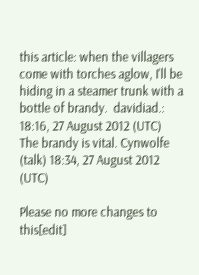this article: when the villagers come with torches aglow, I'll be hiding in a steamer trunk with a bottle of brandy.  davidiad.: 18:16, 27 August 2012 (UTC)
The brandy is vital. Cynwolfe (talk) 18:34, 27 August 2012 (UTC)

Please no more changes to this[edit]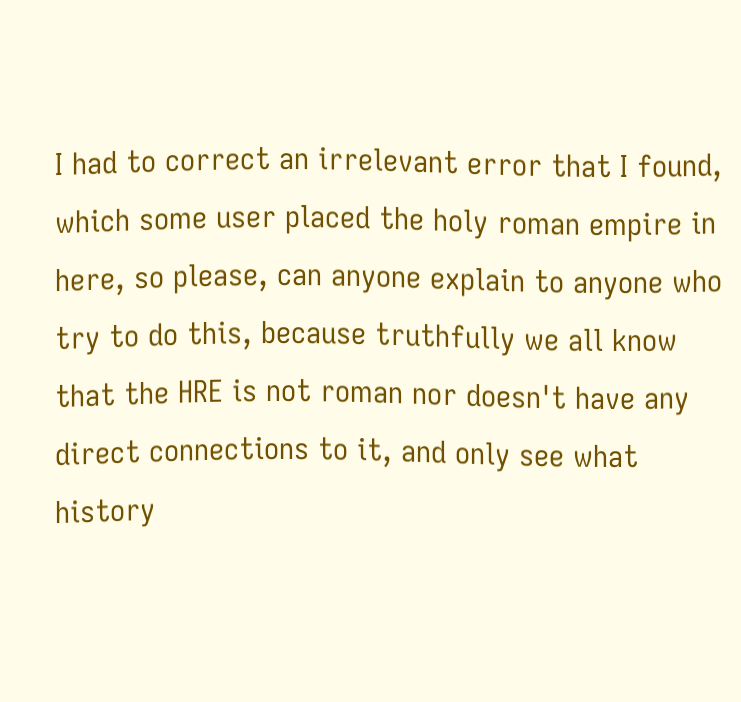I had to correct an irrelevant error that I found, which some user placed the holy roman empire in here, so please, can anyone explain to anyone who try to do this, because truthfully we all know that the HRE is not roman nor doesn't have any direct connections to it, and only see what history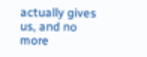actually gives us, and no more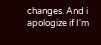changes. And i apologize if I'm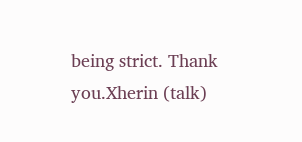being strict. Thank you.Xherin (talk)